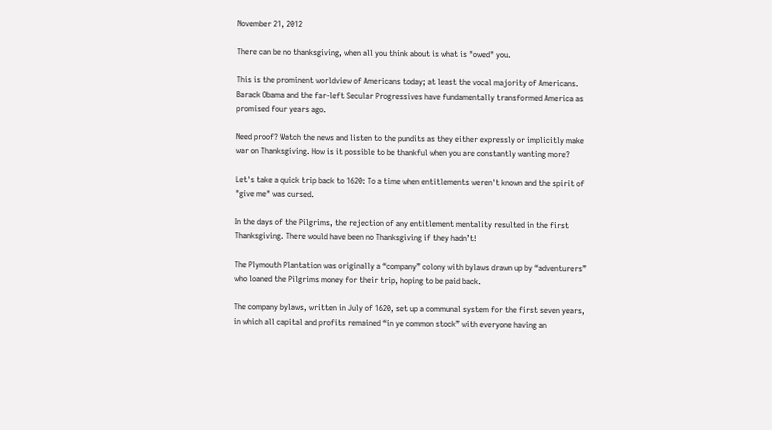November 21, 2012

There can be no thanksgiving, when all you think about is what is "owed" you.

This is the prominent worldview of Americans today; at least the vocal majority of Americans. Barack Obama and the far-left Secular Progressives have fundamentally transformed America as promised four years ago.

Need proof? Watch the news and listen to the pundits as they either expressly or implicitly make war on Thanksgiving. How is it possible to be thankful when you are constantly wanting more?

Let's take a quick trip back to 1620: To a time when entitlements weren't known and the spirit of "give me" was cursed.

In the days of the Pilgrims, the rejection of any entitlement mentality resulted in the first Thanksgiving. There would have been no Thanksgiving if they hadn’t!

The Plymouth Plantation was originally a “company” colony with bylaws drawn up by “adventurers” who loaned the Pilgrims money for their trip, hoping to be paid back.

The company bylaws, written in July of 1620, set up a communal system for the first seven years, in which all capital and profits remained “in ye common stock” with everyone having an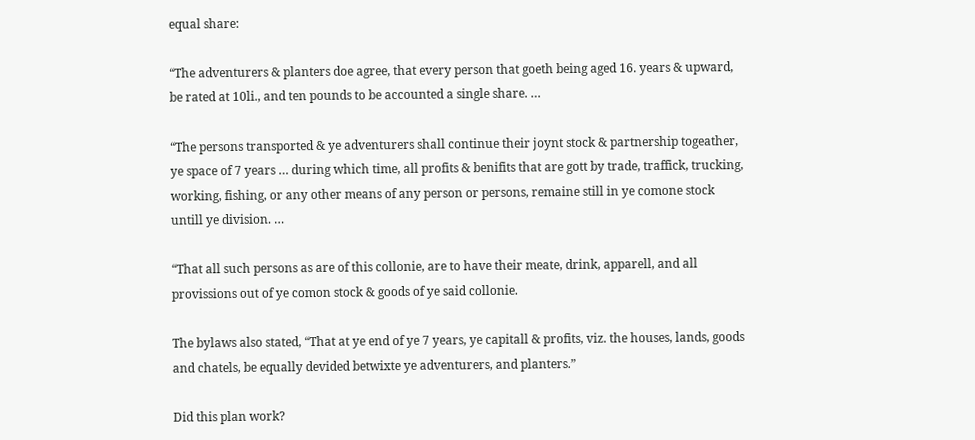equal share:

“The adventurers & planters doe agree, that every person that goeth being aged 16. years & upward, be rated at 10li., and ten pounds to be accounted a single share. …

“The persons transported & ye adventurers shall continue their joynt stock & partnership togeather, ye space of 7 years … during which time, all profits & benifits that are gott by trade, traffick, trucking, working, fishing, or any other means of any person or persons, remaine still in ye comone stock untill ye division. …

“That all such persons as are of this collonie, are to have their meate, drink, apparell, and all provissions out of ye comon stock & goods of ye said collonie.

The bylaws also stated, “That at ye end of ye 7 years, ye capitall & profits, viz. the houses, lands, goods and chatels, be equally devided betwixte ye adventurers, and planters.”

Did this plan work?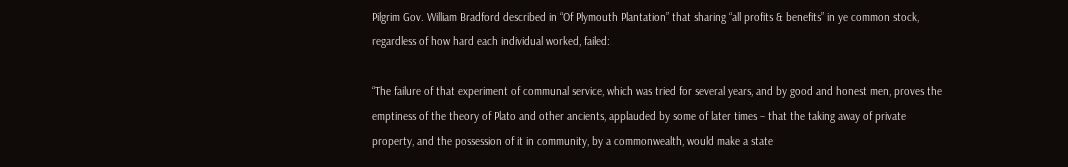Pilgrim Gov. William Bradford described in “Of Plymouth Plantation” that sharing “all profits & benefits” in ye common stock, regardless of how hard each individual worked, failed:

“The failure of that experiment of communal service, which was tried for several years, and by good and honest men, proves the emptiness of the theory of Plato and other ancients, applauded by some of later times – that the taking away of private property, and the possession of it in community, by a commonwealth, would make a state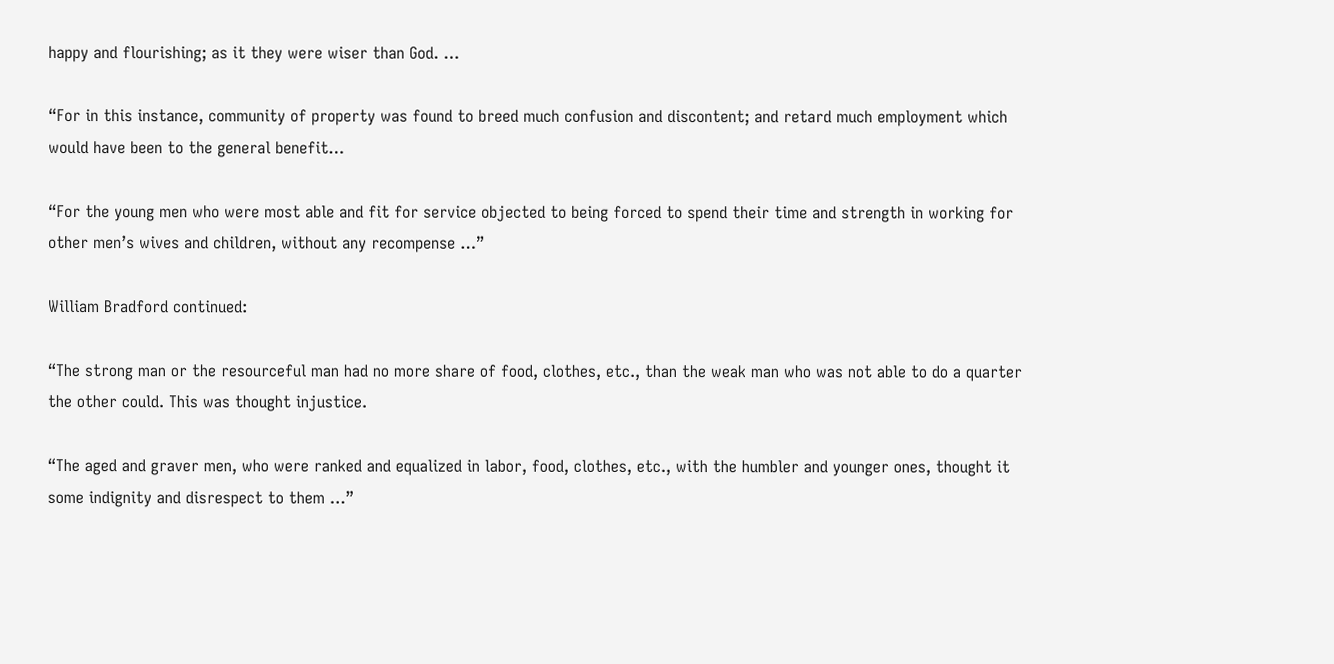happy and flourishing; as it they were wiser than God. …

“For in this instance, community of property was found to breed much confusion and discontent; and retard much employment which would have been to the general benefit…

“For the young men who were most able and fit for service objected to being forced to spend their time and strength in working for other men’s wives and children, without any recompense …”

William Bradford continued:

“The strong man or the resourceful man had no more share of food, clothes, etc., than the weak man who was not able to do a quarter the other could. This was thought injustice.

“The aged and graver men, who were ranked and equalized in labor, food, clothes, etc., with the humbler and younger ones, thought it some indignity and disrespect to them …”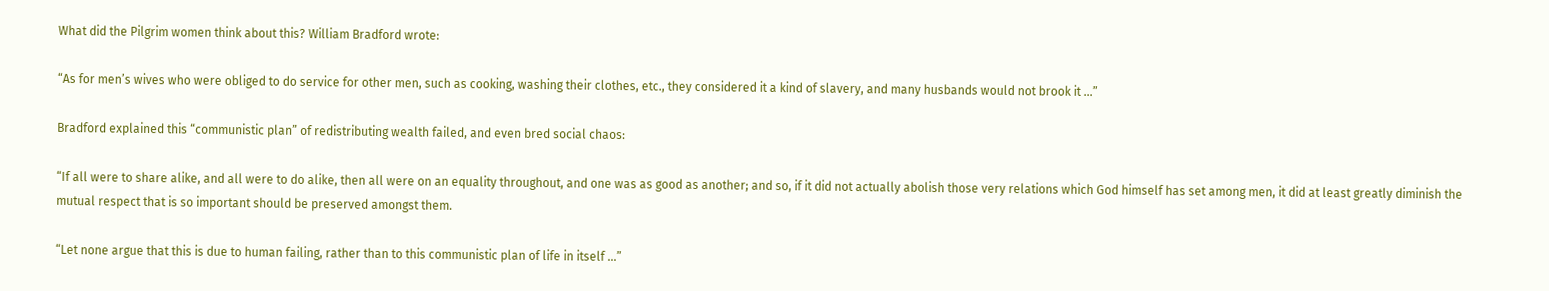What did the Pilgrim women think about this? William Bradford wrote:

“As for men’s wives who were obliged to do service for other men, such as cooking, washing their clothes, etc., they considered it a kind of slavery, and many husbands would not brook it …”

Bradford explained this “communistic plan” of redistributing wealth failed, and even bred social chaos:

“If all were to share alike, and all were to do alike, then all were on an equality throughout, and one was as good as another; and so, if it did not actually abolish those very relations which God himself has set among men, it did at least greatly diminish the mutual respect that is so important should be preserved amongst them.

“Let none argue that this is due to human failing, rather than to this communistic plan of life in itself …”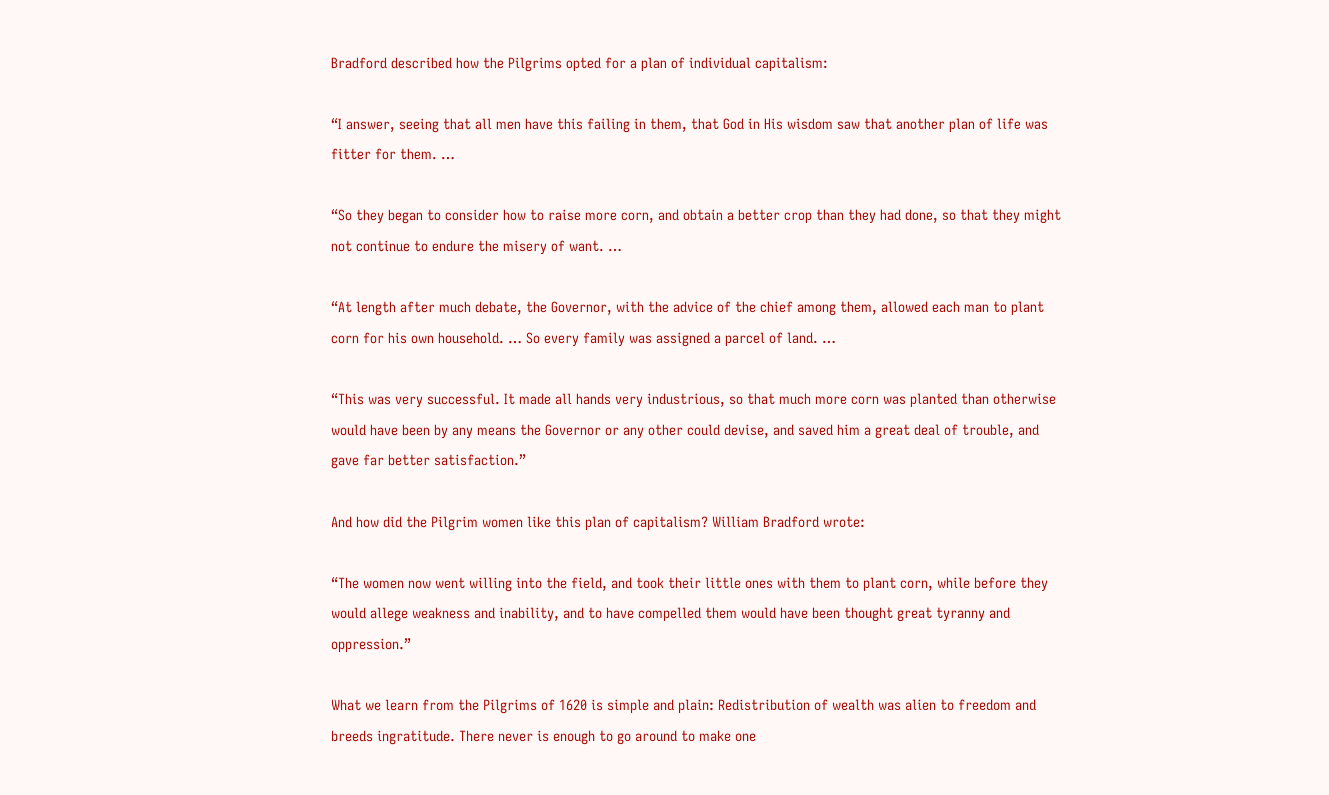Bradford described how the Pilgrims opted for a plan of individual capitalism:

“I answer, seeing that all men have this failing in them, that God in His wisdom saw that another plan of life was fitter for them. …

“So they began to consider how to raise more corn, and obtain a better crop than they had done, so that they might not continue to endure the misery of want. …

“At length after much debate, the Governor, with the advice of the chief among them, allowed each man to plant corn for his own household. … So every family was assigned a parcel of land. …

“This was very successful. It made all hands very industrious, so that much more corn was planted than otherwise would have been by any means the Governor or any other could devise, and saved him a great deal of trouble, and gave far better satisfaction.”

And how did the Pilgrim women like this plan of capitalism? William Bradford wrote:

“The women now went willing into the field, and took their little ones with them to plant corn, while before they would allege weakness and inability, and to have compelled them would have been thought great tyranny and oppression.”

What we learn from the Pilgrims of 1620 is simple and plain: Redistribution of wealth was alien to freedom and breeds ingratitude. There never is enough to go around to make one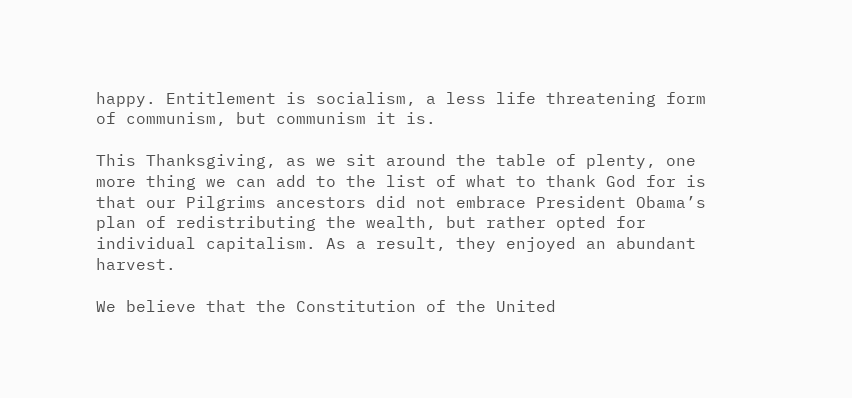happy. Entitlement is socialism, a less life threatening form of communism, but communism it is.

This Thanksgiving, as we sit around the table of plenty, one more thing we can add to the list of what to thank God for is that our Pilgrims ancestors did not embrace President Obama’s plan of redistributing the wealth, but rather opted for individual capitalism. As a result, they enjoyed an abundant harvest.

We believe that the Constitution of the United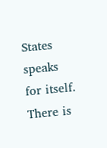States speaks for itself. There is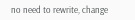no need to rewrite, change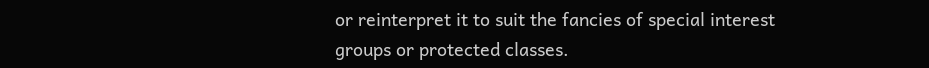or reinterpret it to suit the fancies of special interest groups or protected classes.